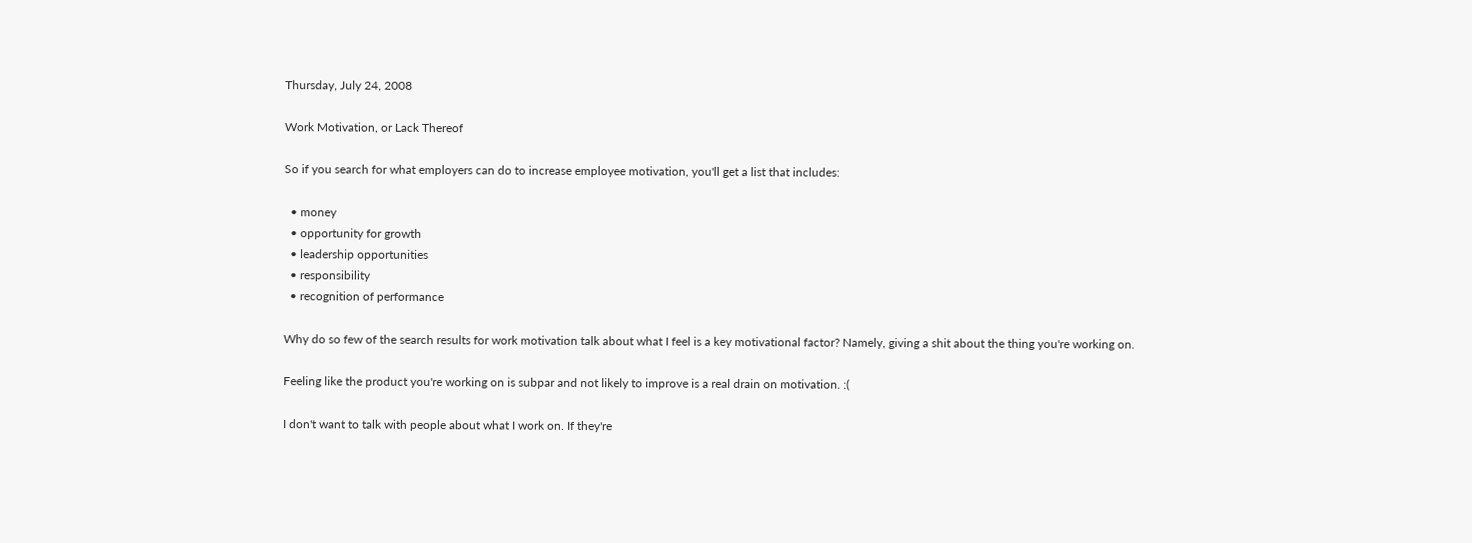Thursday, July 24, 2008

Work Motivation, or Lack Thereof

So if you search for what employers can do to increase employee motivation, you'll get a list that includes:

  • money
  • opportunity for growth
  • leadership opportunities
  • responsibility
  • recognition of performance

Why do so few of the search results for work motivation talk about what I feel is a key motivational factor? Namely, giving a shit about the thing you're working on.

Feeling like the product you're working on is subpar and not likely to improve is a real drain on motivation. :(

I don't want to talk with people about what I work on. If they're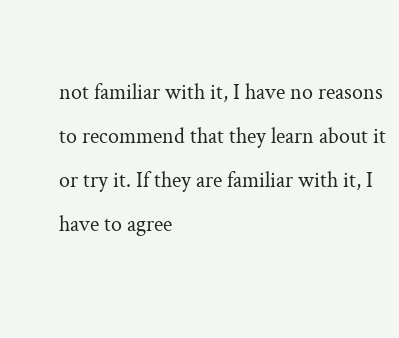not familiar with it, I have no reasons to recommend that they learn about it or try it. If they are familiar with it, I have to agree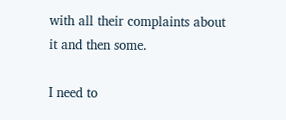with all their complaints about it and then some.

I need to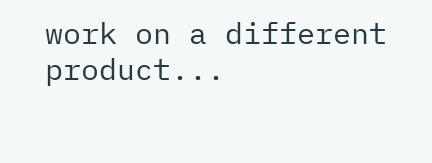work on a different product...